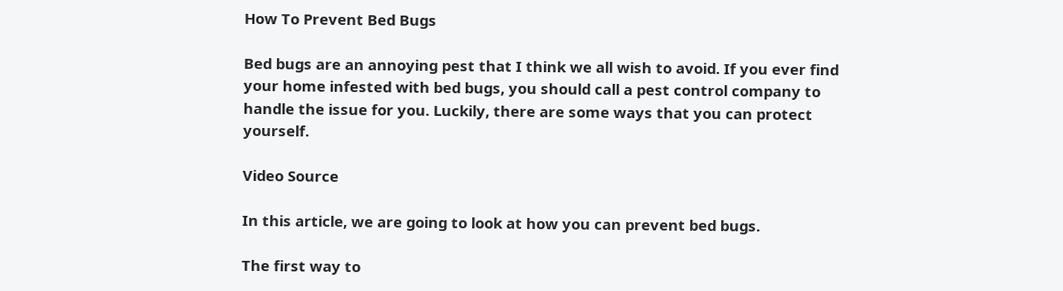How To Prevent Bed Bugs

Bed bugs are an annoying pest that I think we all wish to avoid. If you ever find your home infested with bed bugs, you should call a pest control company to handle the issue for you. Luckily, there are some ways that you can protect yourself.

Video Source

In this article, we are going to look at how you can prevent bed bugs.

The first way to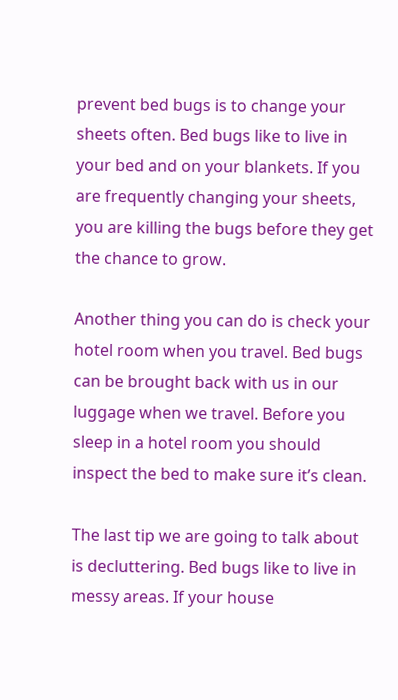prevent bed bugs is to change your sheets often. Bed bugs like to live in your bed and on your blankets. If you are frequently changing your sheets, you are killing the bugs before they get the chance to grow.

Another thing you can do is check your hotel room when you travel. Bed bugs can be brought back with us in our luggage when we travel. Before you sleep in a hotel room you should inspect the bed to make sure it’s clean.

The last tip we are going to talk about is decluttering. Bed bugs like to live in messy areas. If your house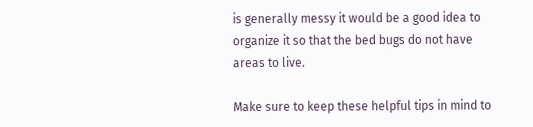is generally messy it would be a good idea to organize it so that the bed bugs do not have areas to live.

Make sure to keep these helpful tips in mind to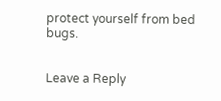protect yourself from bed bugs.


Leave a Reply